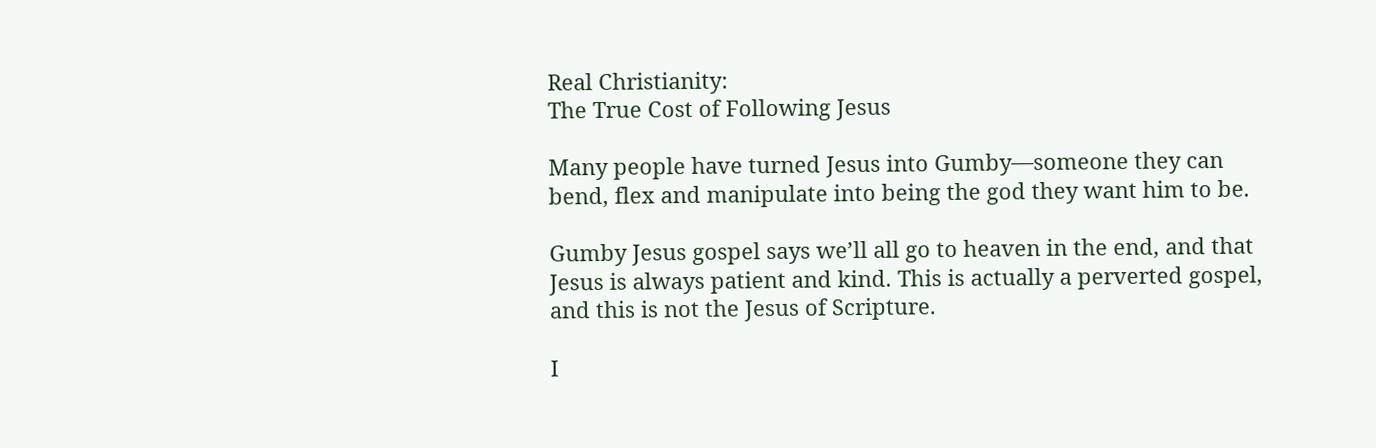Real Christianity:
The True Cost of Following Jesus

Many people have turned Jesus into Gumby—someone they can bend, flex and manipulate into being the god they want him to be.

Gumby Jesus gospel says we’ll all go to heaven in the end, and that Jesus is always patient and kind. This is actually a perverted gospel, and this is not the Jesus of Scripture.

I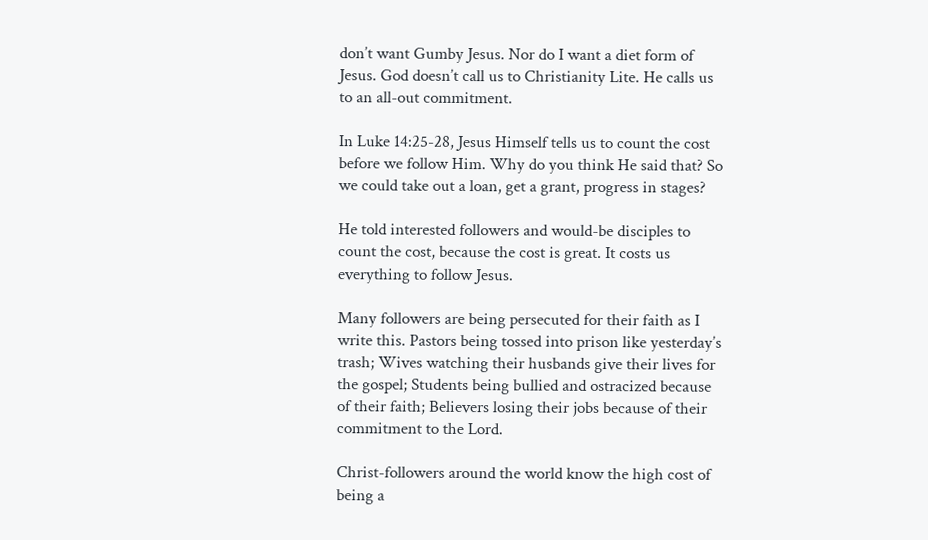don’t want Gumby Jesus. Nor do I want a diet form of Jesus. God doesn’t call us to Christianity Lite. He calls us to an all-out commitment.

In Luke 14:25-28, Jesus Himself tells us to count the cost before we follow Him. Why do you think He said that? So we could take out a loan, get a grant, progress in stages?

He told interested followers and would-be disciples to count the cost, because the cost is great. It costs us everything to follow Jesus.

Many followers are being persecuted for their faith as I write this. Pastors being tossed into prison like yesterday’s trash; Wives watching their husbands give their lives for the gospel; Students being bullied and ostracized because of their faith; Believers losing their jobs because of their commitment to the Lord.

Christ-followers around the world know the high cost of being a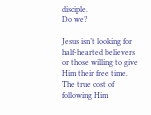disciple.
Do we?

Jesus isn’t looking for half-hearted believers or those willing to give Him their free time. The true cost of following Him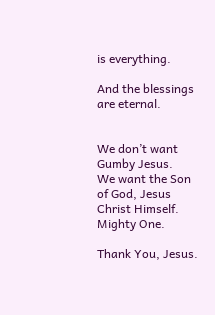is everything.

And the blessings are eternal.


We don’t want Gumby Jesus.
We want the Son of God, Jesus Christ Himself.
Mighty One.

Thank You, Jesus.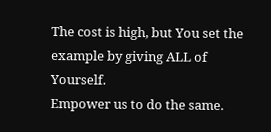The cost is high, but You set the example by giving ALL of Yourself.
Empower us to do the same.